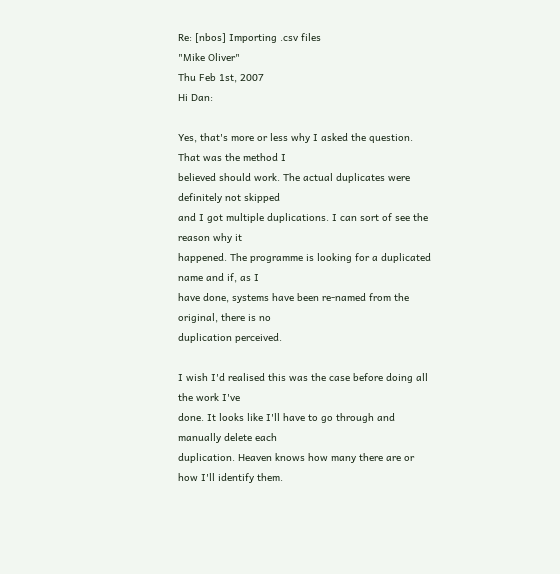Re: [nbos] Importing .csv files
"Mike Oliver"
Thu Feb 1st, 2007
Hi Dan:

Yes, that's more or less why I asked the question. That was the method I
believed should work. The actual duplicates were definitely not skipped
and I got multiple duplications. I can sort of see the reason why it
happened. The programme is looking for a duplicated name and if, as I
have done, systems have been re-named from the original, there is no
duplication perceived.

I wish I'd realised this was the case before doing all the work I've
done. It looks like I'll have to go through and manually delete each
duplication. Heaven knows how many there are or how I'll identify them.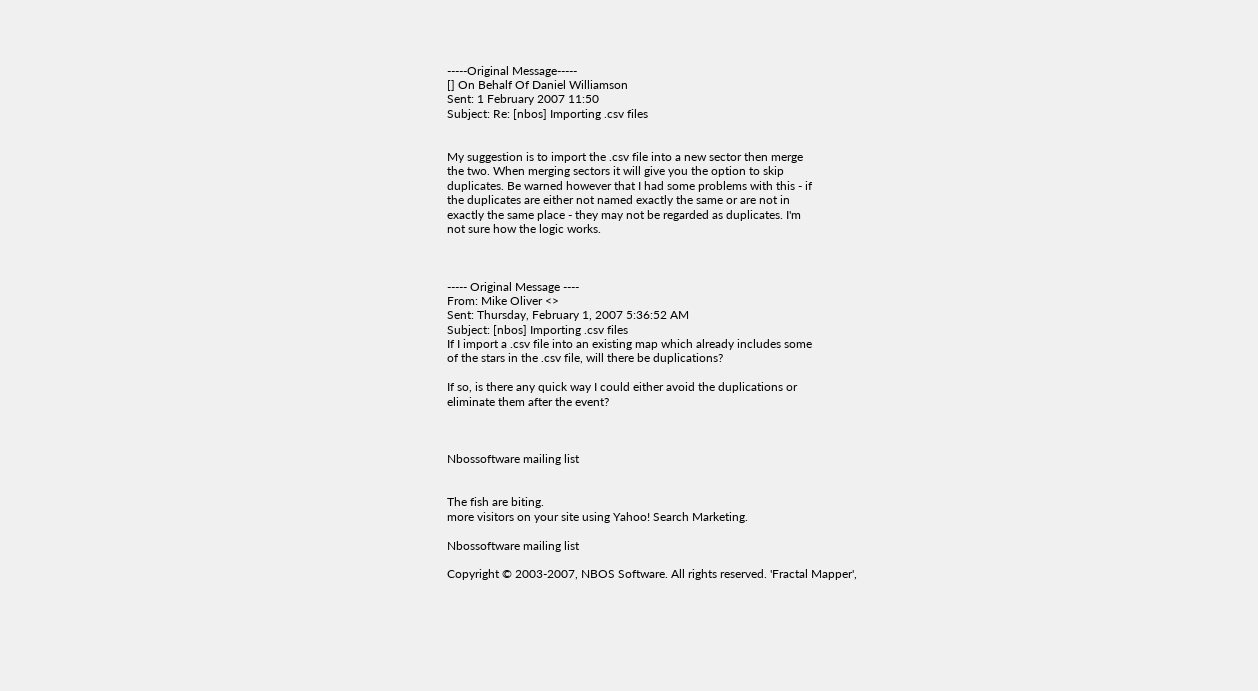-----Original Message-----
[] On Behalf Of Daniel Williamson
Sent: 1 February 2007 11:50
Subject: Re: [nbos] Importing .csv files


My suggestion is to import the .csv file into a new sector then merge
the two. When merging sectors it will give you the option to skip
duplicates. Be warned however that I had some problems with this - if
the duplicates are either not named exactly the same or are not in
exactly the same place - they may not be regarded as duplicates. I'm
not sure how the logic works.



----- Original Message ----
From: Mike Oliver <>
Sent: Thursday, February 1, 2007 5:36:52 AM
Subject: [nbos] Importing .csv files
If I import a .csv file into an existing map which already includes some
of the stars in the .csv file, will there be duplications?

If so, is there any quick way I could either avoid the duplications or
eliminate them after the event?



Nbossoftware mailing list


The fish are biting.
more visitors on your site using Yahoo! Search Marketing.

Nbossoftware mailing list

Copyright © 2003-2007, NBOS Software. All rights reserved. 'Fractal Mapper',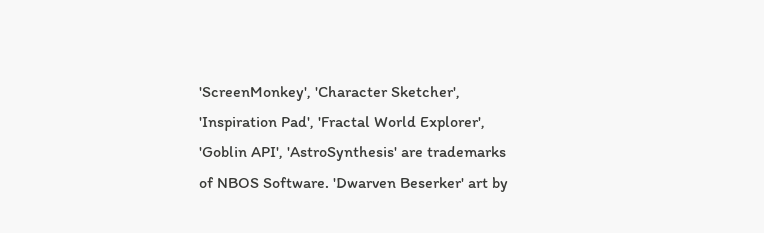'ScreenMonkey', 'Character Sketcher', 'Inspiration Pad', 'Fractal World Explorer', 'Goblin API', 'AstroSynthesis' are trademarks of NBOS Software. 'Dwarven Beserker' art by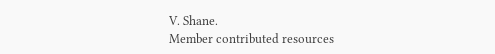V. Shane.
Member contributed resources